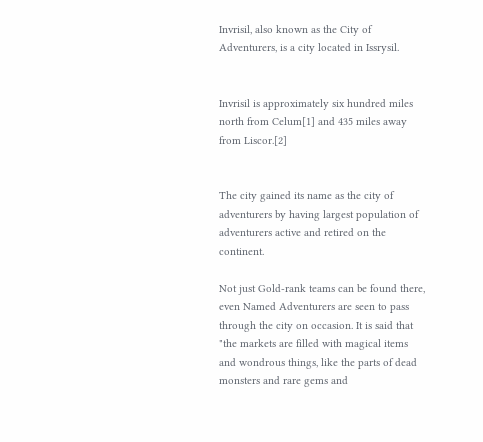Invrisil, also known as the City of Adventurers, is a city located in Issrysil.


Invrisil is approximately six hundred miles north from Celum[1] and 435 miles away from Liscor.[2]


The city gained its name as the city of adventurers by having largest population of adventurers active and retired on the continent.

Not just Gold-rank teams can be found there, even Named Adventurers are seen to pass through the city on occasion. It is said that "the markets are filled with magical items and wondrous things, like the parts of dead monsters and rare gems and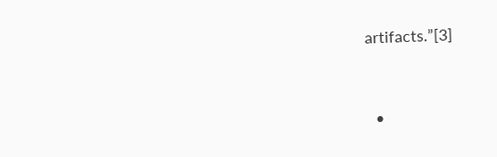artifacts.”[3]


  •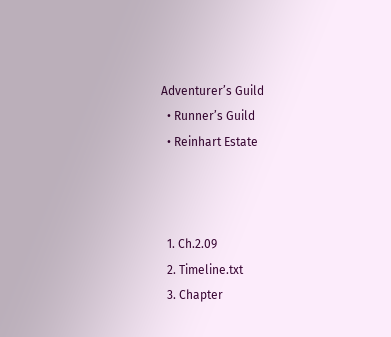Adventurer’s Guild
  • Runner’s Guild
  • Reinhart Estate



  1. Ch.2.09
  2. Timeline.txt
  3. Chapter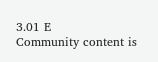3.01 E
Community content is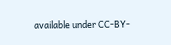available under CC-BY-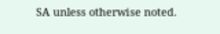SA unless otherwise noted.